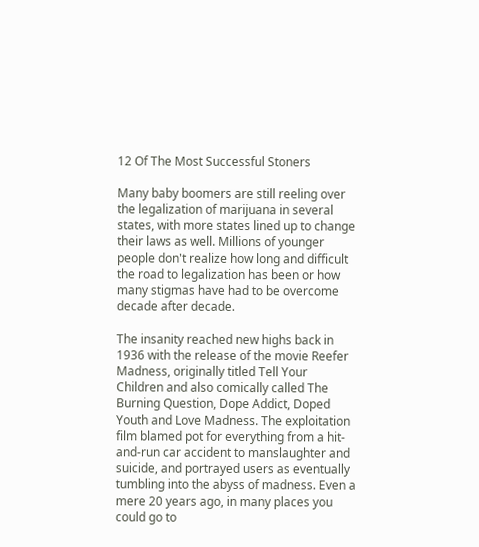12 Of The Most Successful Stoners

Many baby boomers are still reeling over the legalization of marijuana in several states, with more states lined up to change their laws as well. Millions of younger people don't realize how long and difficult the road to legalization has been or how many stigmas have had to be overcome decade after decade.

The insanity reached new highs back in 1936 with the release of the movie Reefer Madness, originally titled Tell Your Children and also comically called The Burning Question, Dope Addict, Doped Youth and Love Madness. The exploitation film blamed pot for everything from a hit-and-run car accident to manslaughter and suicide, and portrayed users as eventually tumbling into the abyss of madness. Even a mere 20 years ago, in many places you could go to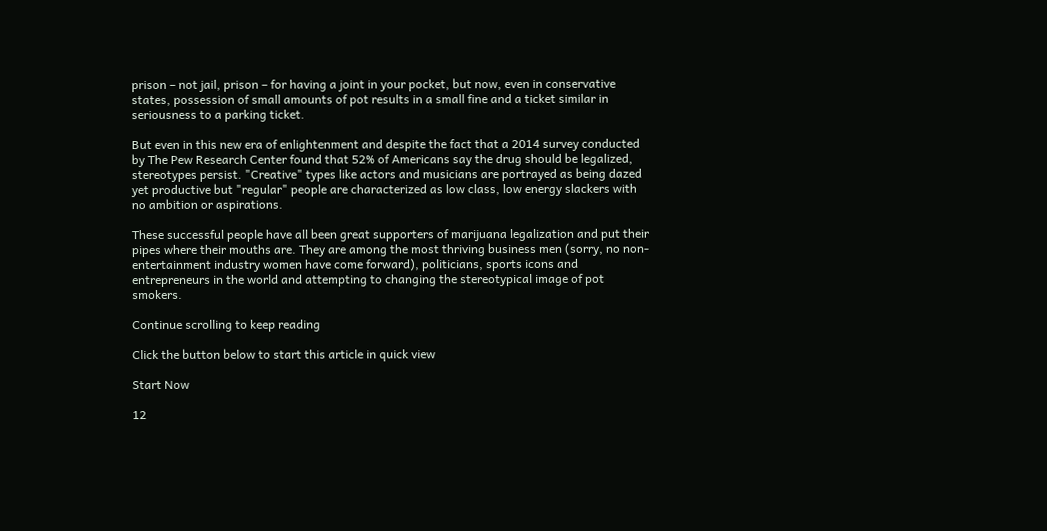prison – not jail, prison – for having a joint in your pocket, but now, even in conservative states, possession of small amounts of pot results in a small fine and a ticket similar in seriousness to a parking ticket.

But even in this new era of enlightenment and despite the fact that a 2014 survey conducted by The Pew Research Center found that 52% of Americans say the drug should be legalized, stereotypes persist. "Creative" types like actors and musicians are portrayed as being dazed yet productive but "regular" people are characterized as low class, low energy slackers with no ambition or aspirations.

These successful people have all been great supporters of marijuana legalization and put their pipes where their mouths are. They are among the most thriving business men (sorry, no non-entertainment industry women have come forward), politicians, sports icons and entrepreneurs in the world and attempting to changing the stereotypical image of pot smokers.

Continue scrolling to keep reading

Click the button below to start this article in quick view

Start Now

12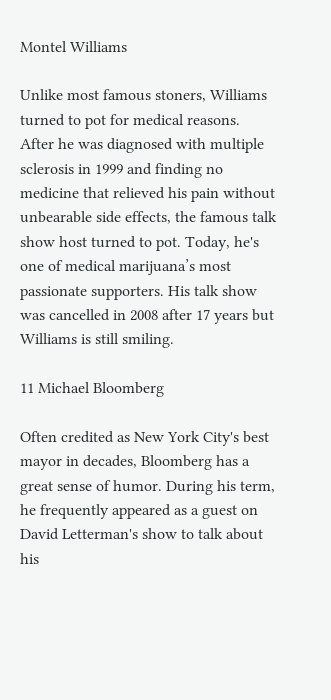Montel Williams

Unlike most famous stoners, Williams turned to pot for medical reasons. After he was diagnosed with multiple sclerosis in 1999 and finding no medicine that relieved his pain without unbearable side effects, the famous talk show host turned to pot. Today, he's one of medical marijuana’s most passionate supporters. His talk show was cancelled in 2008 after 17 years but Williams is still smiling.

11 Michael Bloomberg

Often credited as New York City's best mayor in decades, Bloomberg has a great sense of humor. During his term, he frequently appeared as a guest on David Letterman's show to talk about his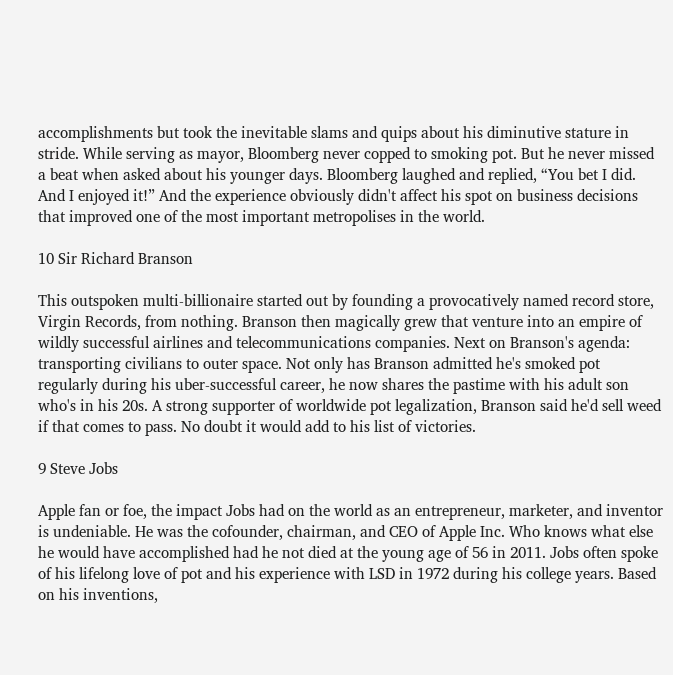accomplishments but took the inevitable slams and quips about his diminutive stature in stride. While serving as mayor, Bloomberg never copped to smoking pot. But he never missed a beat when asked about his younger days. Bloomberg laughed and replied, “You bet I did. And I enjoyed it!” And the experience obviously didn't affect his spot on business decisions that improved one of the most important metropolises in the world.

10 Sir Richard Branson

This outspoken multi-billionaire started out by founding a provocatively named record store, Virgin Records, from nothing. Branson then magically grew that venture into an empire of wildly successful airlines and telecommunications companies. Next on Branson's agenda: transporting civilians to outer space. Not only has Branson admitted he's smoked pot regularly during his uber-successful career, he now shares the pastime with his adult son who's in his 20s. A strong supporter of worldwide pot legalization, Branson said he'd sell weed if that comes to pass. No doubt it would add to his list of victories.

9 Steve Jobs

Apple fan or foe, the impact Jobs had on the world as an entrepreneur, marketer, and inventor is undeniable. He was the cofounder, chairman, and CEO of Apple Inc. Who knows what else he would have accomplished had he not died at the young age of 56 in 2011. Jobs often spoke of his lifelong love of pot and his experience with LSD in 1972 during his college years. Based on his inventions,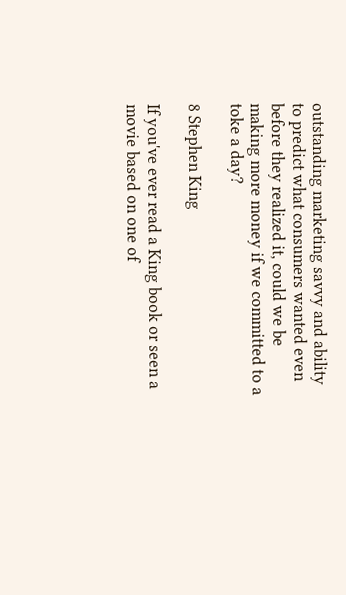outstanding marketing savvy and ability to predict what consumers wanted even before they realized it, could we be making more money if we committed to a toke a day?

8 Stephen King

If you've ever read a King book or seen a movie based on one of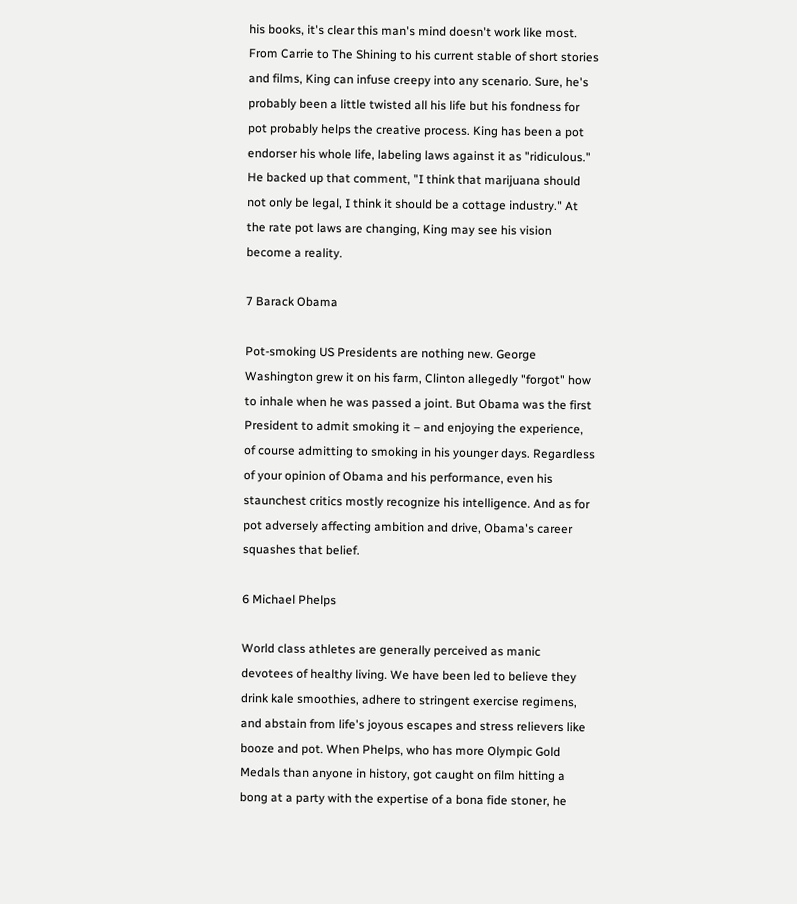his books, it's clear this man's mind doesn't work like most. From Carrie to The Shining to his current stable of short stories and films, King can infuse creepy into any scenario. Sure, he's probably been a little twisted all his life but his fondness for pot probably helps the creative process. King has been a pot endorser his whole life, labeling laws against it as "ridiculous." He backed up that comment, "I think that marijuana should not only be legal, I think it should be a cottage industry." At the rate pot laws are changing, King may see his vision become a reality.

7 Barack Obama

Pot-smoking US Presidents are nothing new. George Washington grew it on his farm, Clinton allegedly "forgot" how to inhale when he was passed a joint. But Obama was the first President to admit smoking it – and enjoying the experience, of course admitting to smoking in his younger days. Regardless of your opinion of Obama and his performance, even his staunchest critics mostly recognize his intelligence. And as for pot adversely affecting ambition and drive, Obama's career squashes that belief.

6 Michael Phelps

World class athletes are generally perceived as manic devotees of healthy living. We have been led to believe they drink kale smoothies, adhere to stringent exercise regimens, and abstain from life's joyous escapes and stress relievers like booze and pot. When Phelps, who has more Olympic Gold Medals than anyone in history, got caught on film hitting a bong at a party with the expertise of a bona fide stoner, he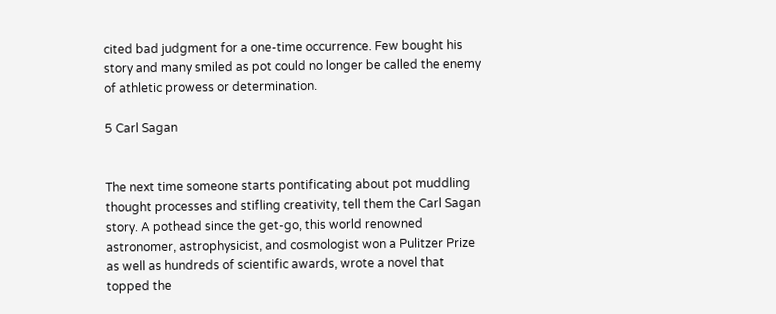cited bad judgment for a one-time occurrence. Few bought his story and many smiled as pot could no longer be called the enemy of athletic prowess or determination.

5 Carl Sagan


The next time someone starts pontificating about pot muddling thought processes and stifling creativity, tell them the Carl Sagan story. A pothead since the get-go, this world renowned astronomer, astrophysicist, and cosmologist won a Pulitzer Prize as well as hundreds of scientific awards, wrote a novel that topped the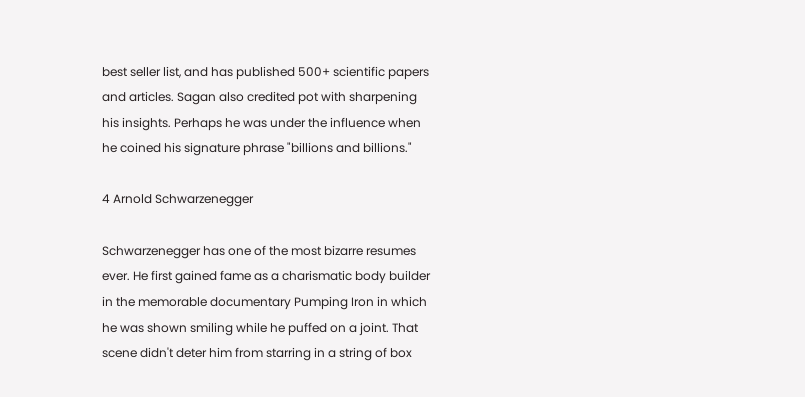best seller list, and has published 500+ scientific papers and articles. Sagan also credited pot with sharpening his insights. Perhaps he was under the influence when he coined his signature phrase "billions and billions."

4 Arnold Schwarzenegger

Schwarzenegger has one of the most bizarre resumes ever. He first gained fame as a charismatic body builder in the memorable documentary Pumping Iron in which he was shown smiling while he puffed on a joint. That scene didn't deter him from starring in a string of box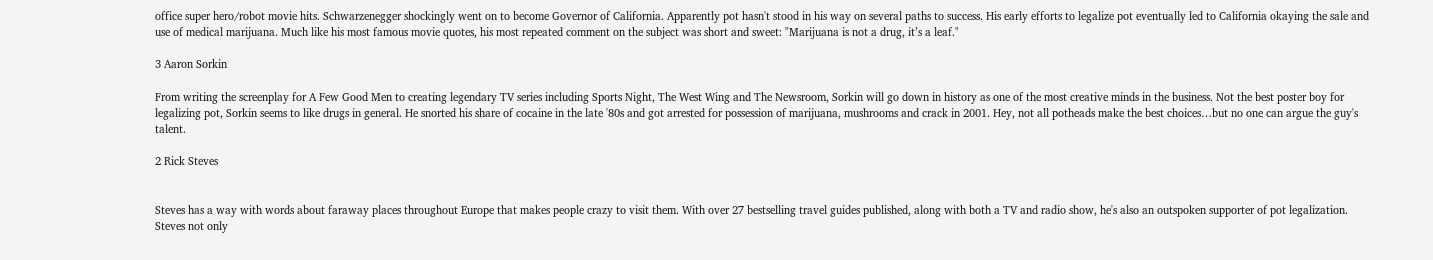office super hero/robot movie hits. Schwarzenegger shockingly went on to become Governor of California. Apparently pot hasn't stood in his way on several paths to success. His early efforts to legalize pot eventually led to California okaying the sale and use of medical marijuana. Much like his most famous movie quotes, his most repeated comment on the subject was short and sweet: "Marijuana is not a drug, it’s a leaf."

3 Aaron Sorkin

From writing the screenplay for A Few Good Men to creating legendary TV series including Sports Night, The West Wing and The Newsroom, Sorkin will go down in history as one of the most creative minds in the business. Not the best poster boy for legalizing pot, Sorkin seems to like drugs in general. He snorted his share of cocaine in the late '80s and got arrested for possession of marijuana, mushrooms and crack in 2001. Hey, not all potheads make the best choices…but no one can argue the guy's talent.

2 Rick Steves


Steves has a way with words about faraway places throughout Europe that makes people crazy to visit them. With over 27 bestselling travel guides published, along with both a TV and radio show, he's also an outspoken supporter of pot legalization. Steves not only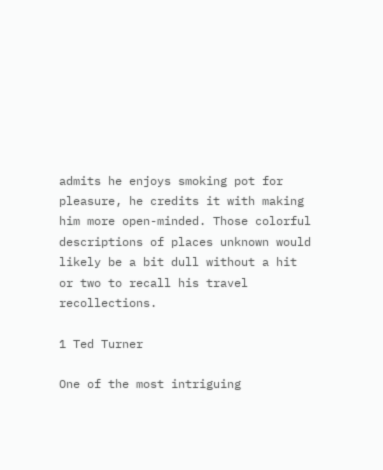admits he enjoys smoking pot for pleasure, he credits it with making him more open-minded. Those colorful descriptions of places unknown would likely be a bit dull without a hit or two to recall his travel recollections.

1 Ted Turner

One of the most intriguing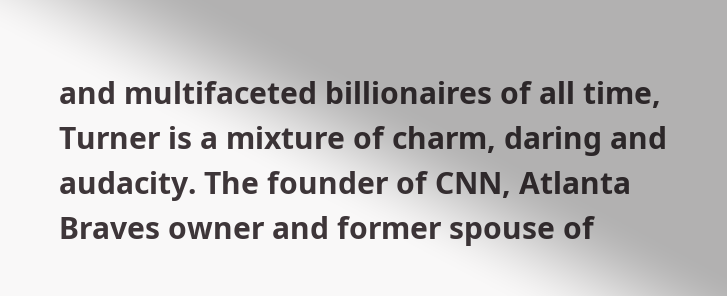and multifaceted billionaires of all time, Turner is a mixture of charm, daring and audacity. The founder of CNN, Atlanta Braves owner and former spouse of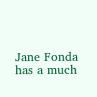Jane Fonda has a much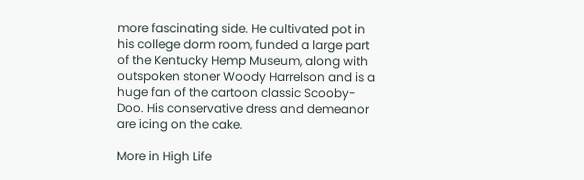more fascinating side. He cultivated pot in his college dorm room, funded a large part of the Kentucky Hemp Museum, along with outspoken stoner Woody Harrelson and is a huge fan of the cartoon classic Scooby-Doo. His conservative dress and demeanor are icing on the cake.

More in High Life